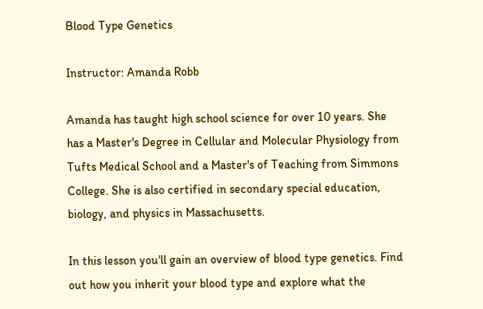Blood Type Genetics

Instructor: Amanda Robb

Amanda has taught high school science for over 10 years. She has a Master's Degree in Cellular and Molecular Physiology from Tufts Medical School and a Master's of Teaching from Simmons College. She is also certified in secondary special education, biology, and physics in Massachusetts.

In this lesson you'll gain an overview of blood type genetics. Find out how you inherit your blood type and explore what the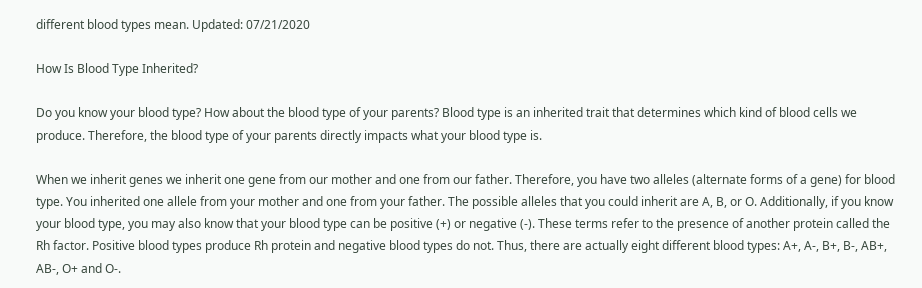different blood types mean. Updated: 07/21/2020

How Is Blood Type Inherited?

Do you know your blood type? How about the blood type of your parents? Blood type is an inherited trait that determines which kind of blood cells we produce. Therefore, the blood type of your parents directly impacts what your blood type is.

When we inherit genes we inherit one gene from our mother and one from our father. Therefore, you have two alleles (alternate forms of a gene) for blood type. You inherited one allele from your mother and one from your father. The possible alleles that you could inherit are A, B, or O. Additionally, if you know your blood type, you may also know that your blood type can be positive (+) or negative (-). These terms refer to the presence of another protein called the Rh factor. Positive blood types produce Rh protein and negative blood types do not. Thus, there are actually eight different blood types: A+, A-, B+, B-, AB+, AB-, O+ and O-.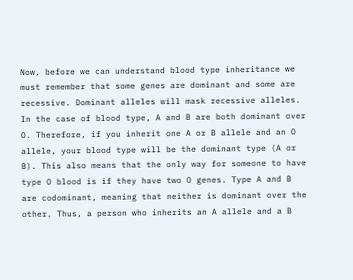Now, before we can understand blood type inheritance we must remember that some genes are dominant and some are recessive. Dominant alleles will mask recessive alleles. In the case of blood type, A and B are both dominant over O. Therefore, if you inherit one A or B allele and an O allele, your blood type will be the dominant type (A or B). This also means that the only way for someone to have type O blood is if they have two O genes. Type A and B are codominant, meaning that neither is dominant over the other. Thus, a person who inherits an A allele and a B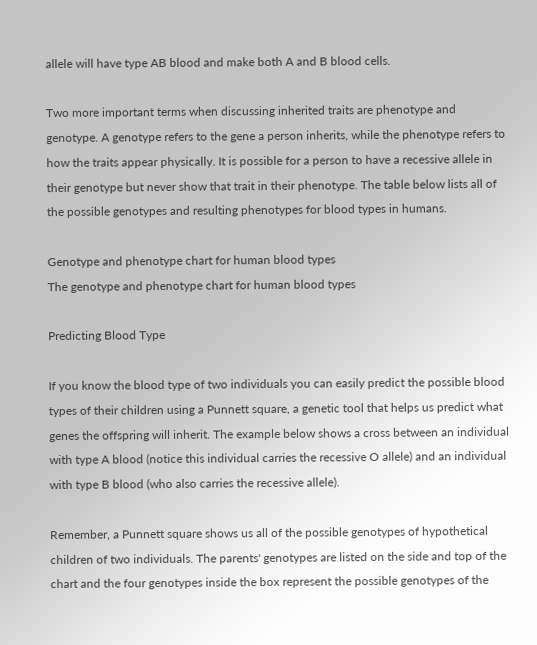allele will have type AB blood and make both A and B blood cells.

Two more important terms when discussing inherited traits are phenotype and genotype. A genotype refers to the gene a person inherits, while the phenotype refers to how the traits appear physically. It is possible for a person to have a recessive allele in their genotype but never show that trait in their phenotype. The table below lists all of the possible genotypes and resulting phenotypes for blood types in humans.

Genotype and phenotype chart for human blood types
The genotype and phenotype chart for human blood types

Predicting Blood Type

If you know the blood type of two individuals you can easily predict the possible blood types of their children using a Punnett square, a genetic tool that helps us predict what genes the offspring will inherit. The example below shows a cross between an individual with type A blood (notice this individual carries the recessive O allele) and an individual with type B blood (who also carries the recessive allele).

Remember, a Punnett square shows us all of the possible genotypes of hypothetical children of two individuals. The parents' genotypes are listed on the side and top of the chart and the four genotypes inside the box represent the possible genotypes of the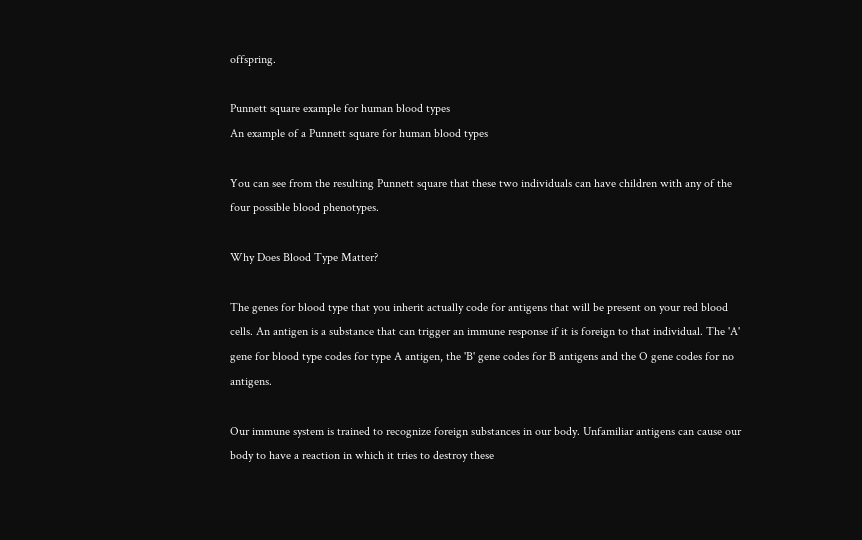offspring.

Punnett square example for human blood types
An example of a Punnett square for human blood types

You can see from the resulting Punnett square that these two individuals can have children with any of the four possible blood phenotypes.

Why Does Blood Type Matter?

The genes for blood type that you inherit actually code for antigens that will be present on your red blood cells. An antigen is a substance that can trigger an immune response if it is foreign to that individual. The 'A' gene for blood type codes for type A antigen, the 'B' gene codes for B antigens and the O gene codes for no antigens.

Our immune system is trained to recognize foreign substances in our body. Unfamiliar antigens can cause our body to have a reaction in which it tries to destroy these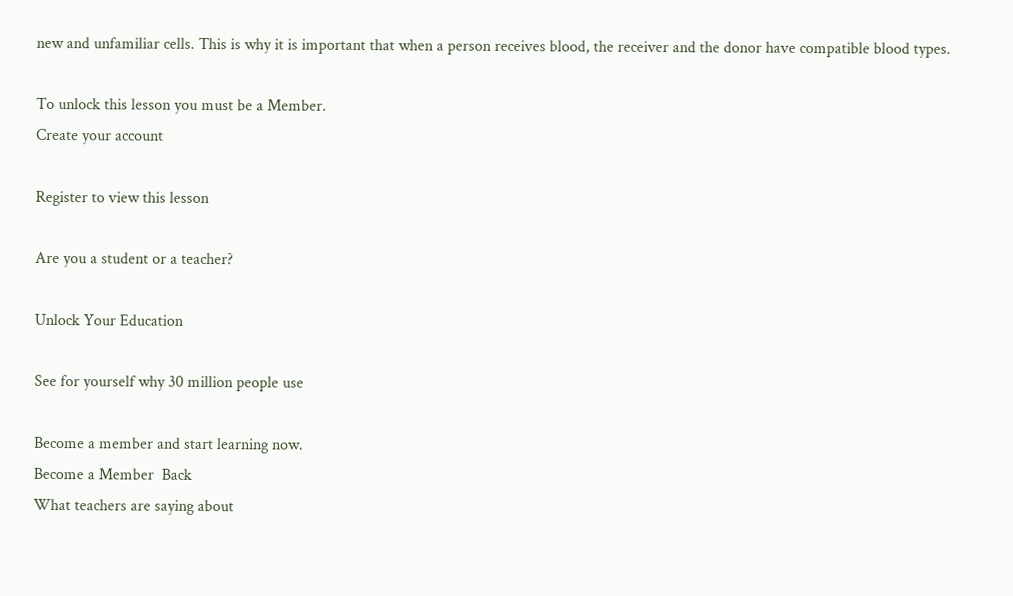new and unfamiliar cells. This is why it is important that when a person receives blood, the receiver and the donor have compatible blood types.

To unlock this lesson you must be a Member.
Create your account

Register to view this lesson

Are you a student or a teacher?

Unlock Your Education

See for yourself why 30 million people use

Become a member and start learning now.
Become a Member  Back
What teachers are saying about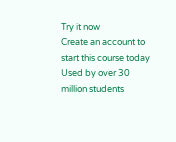Try it now
Create an account to start this course today
Used by over 30 million students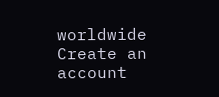worldwide
Create an account